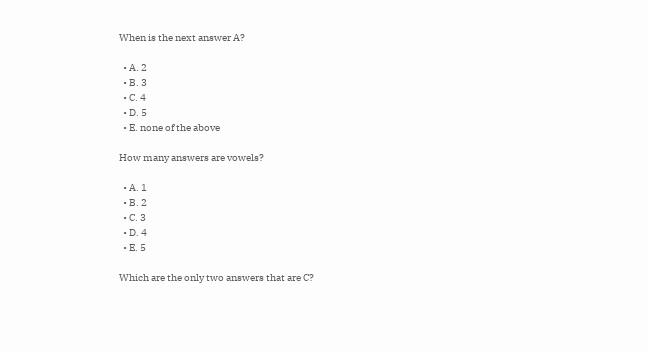When is the next answer A?

  • A. 2
  • B. 3
  • C. 4
  • D. 5
  • E. none of the above

How many answers are vowels?

  • A. 1
  • B. 2
  • C. 3
  • D. 4
  • E. 5

Which are the only two answers that are C?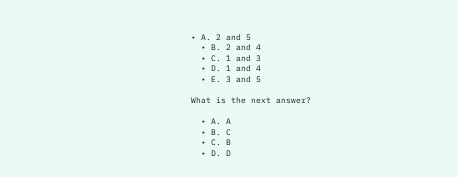• A. 2 and 5
  • B. 2 and 4
  • C. 1 and 3
  • D. 1 and 4
  • E. 3 and 5

What is the next answer?

  • A. A
  • B. C
  • C. B
  • D. D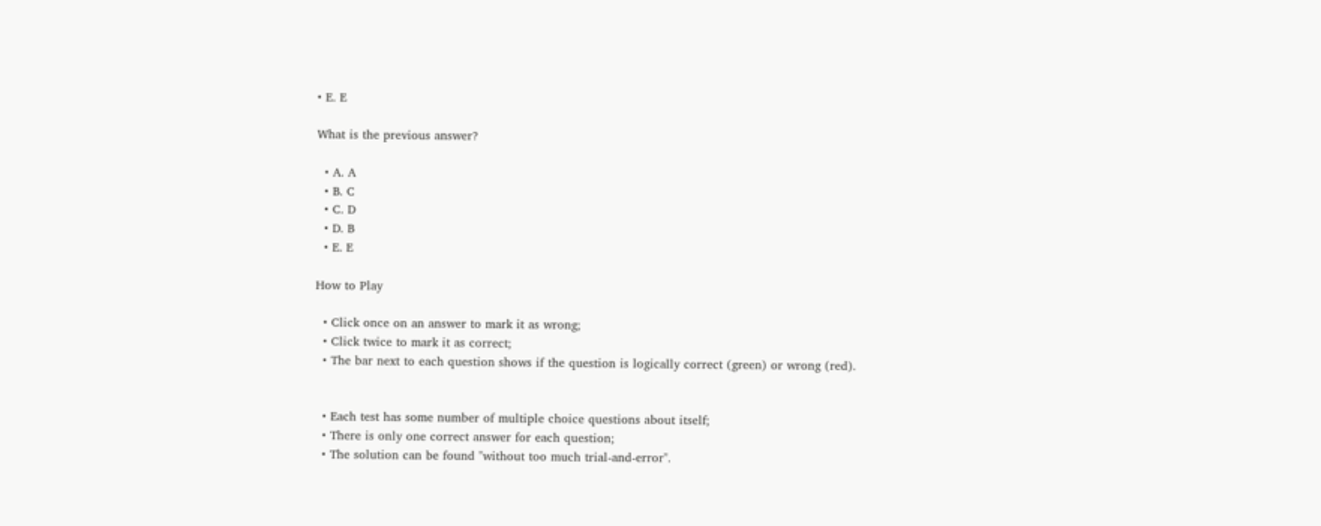• E. E

What is the previous answer?

  • A. A
  • B. C
  • C. D
  • D. B
  • E. E

How to Play

  • Click once on an answer to mark it as wrong;
  • Click twice to mark it as correct;
  • The bar next to each question shows if the question is logically correct (green) or wrong (red).


  • Each test has some number of multiple choice questions about itself;
  • There is only one correct answer for each question;
  • The solution can be found "without too much trial-and-error".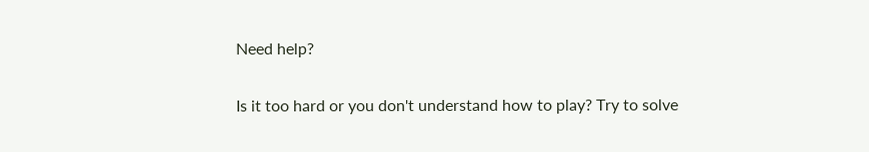Need help?

Is it too hard or you don't understand how to play? Try to solve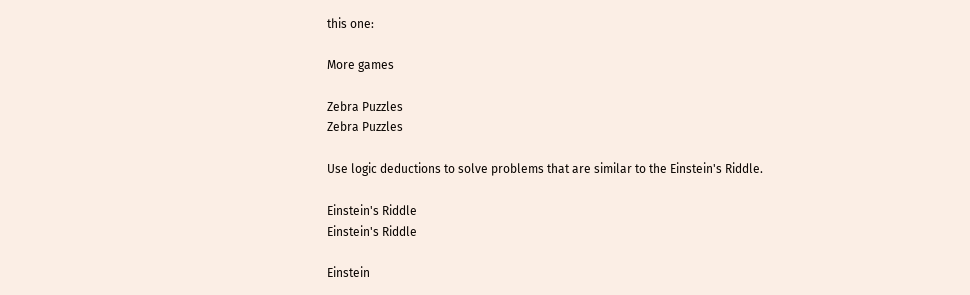this one:

More games

Zebra Puzzles
Zebra Puzzles

Use logic deductions to solve problems that are similar to the Einstein's Riddle.

Einstein's Riddle
Einstein's Riddle

Einstein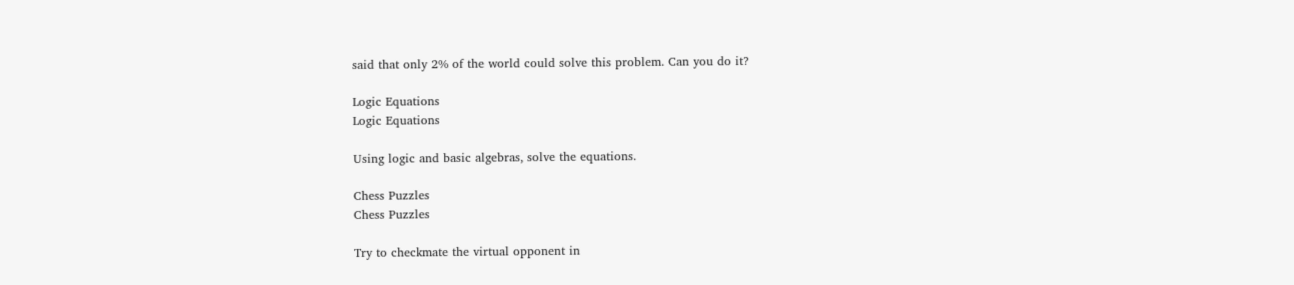said that only 2% of the world could solve this problem. Can you do it?

Logic Equations
Logic Equations

Using logic and basic algebras, solve the equations.

Chess Puzzles
Chess Puzzles

Try to checkmate the virtual opponent in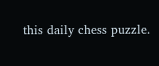this daily chess puzzle.